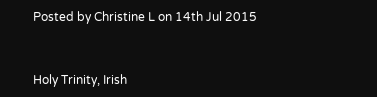Posted by Christine L on 14th Jul 2015


Holy Trinity, Irish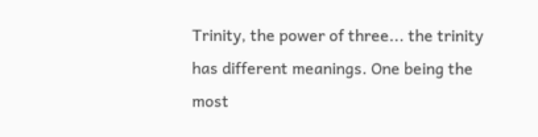Trinity, the power of three... the trinity has different meanings. One being the most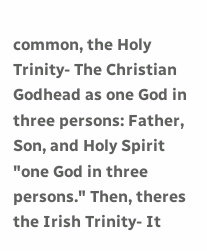common, the Holy Trinity- The Christian Godhead as one God in three persons: Father, Son, and Holy Spirit "one God in three persons." Then, theres the Irish Trinity- It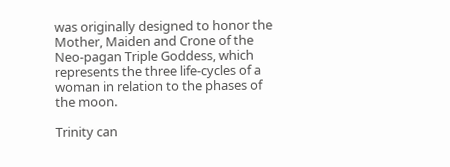was originally designed to honor the Mother, Maiden and Crone of the Neo-pagan Triple Goddess, which represents the three life-cycles of a woman in relation to the phases of the moon.

Trinity can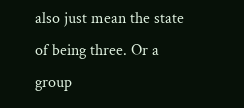also just mean the state of being three. Or a group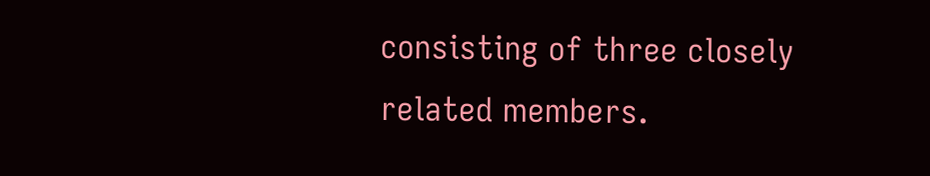consisting of three closely related members.